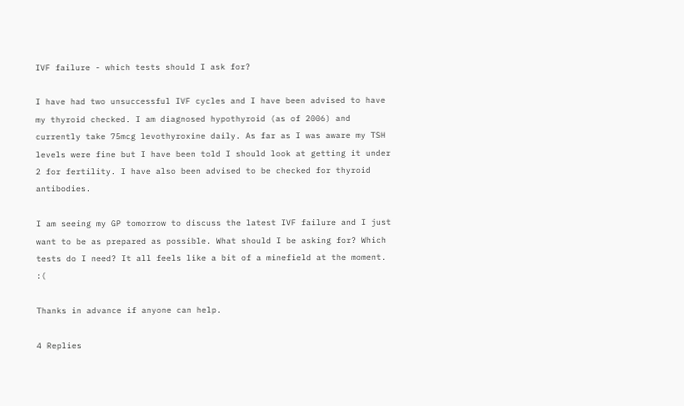IVF failure - which tests should I ask for?

I have had two unsuccessful IVF cycles and I have been advised to have my thyroid checked. I am diagnosed hypothyroid (as of 2006) and currently take 75mcg levothyroxine daily. As far as I was aware my TSH levels were fine but I have been told I should look at getting it under 2 for fertility. I have also been advised to be checked for thyroid antibodies.

I am seeing my GP tomorrow to discuss the latest IVF failure and I just want to be as prepared as possible. What should I be asking for? Which tests do I need? It all feels like a bit of a minefield at the moment. :(

Thanks in advance if anyone can help.

4 Replies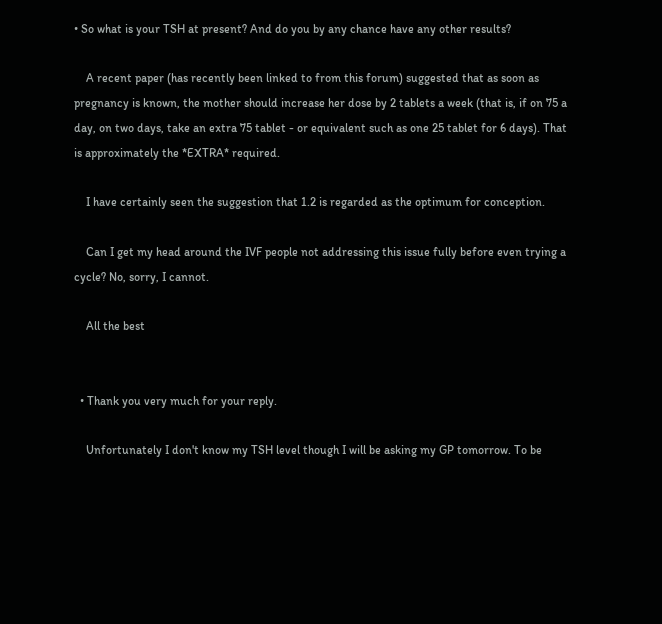• So what is your TSH at present? And do you by any chance have any other results?

    A recent paper (has recently been linked to from this forum) suggested that as soon as pregnancy is known, the mother should increase her dose by 2 tablets a week (that is, if on 75 a day, on two days, take an extra 75 tablet - or equivalent such as one 25 tablet for 6 days). That is approximately the *EXTRA* required.

    I have certainly seen the suggestion that 1.2 is regarded as the optimum for conception.

    Can I get my head around the IVF people not addressing this issue fully before even trying a cycle? No, sorry, I cannot.

    All the best


  • Thank you very much for your reply.

    Unfortunately I don't know my TSH level though I will be asking my GP tomorrow. To be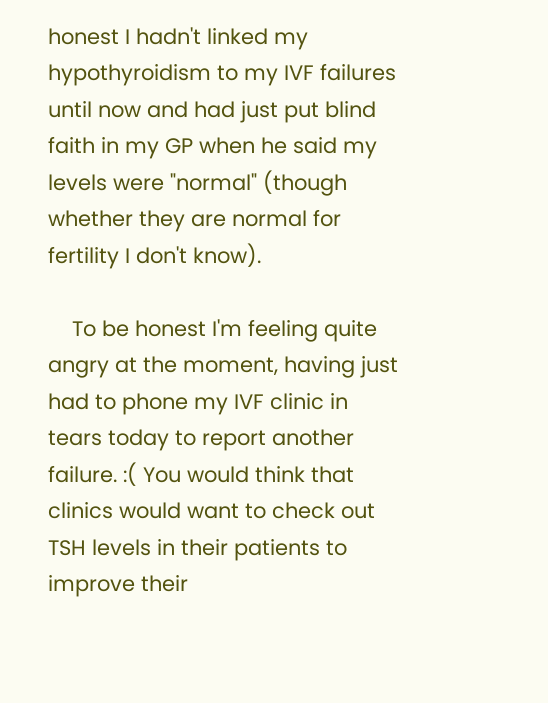honest I hadn't linked my hypothyroidism to my IVF failures until now and had just put blind faith in my GP when he said my levels were "normal" (though whether they are normal for fertility I don't know).

    To be honest I'm feeling quite angry at the moment, having just had to phone my IVF clinic in tears today to report another failure. :( You would think that clinics would want to check out TSH levels in their patients to improve their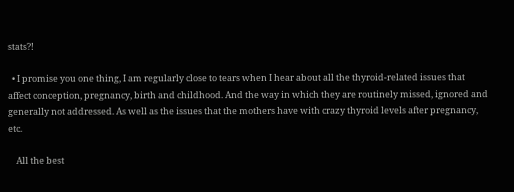stats?!

  • I promise you one thing, I am regularly close to tears when I hear about all the thyroid-related issues that affect conception, pregnancy, birth and childhood. And the way in which they are routinely missed, ignored and generally not addressed. As well as the issues that the mothers have with crazy thyroid levels after pregnancy, etc.

    All the best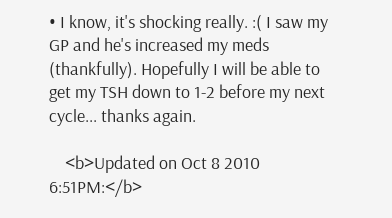• I know, it's shocking really. :( I saw my GP and he's increased my meds (thankfully). Hopefully I will be able to get my TSH down to 1-2 before my next cycle... thanks again.

    <b>Updated on Oct 8 2010 6:51PM:</b>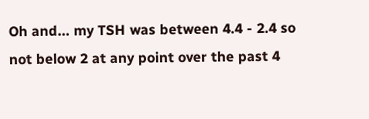Oh and... my TSH was between 4.4 - 2.4 so not below 2 at any point over the past 4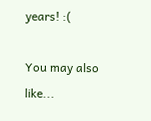years! :(

You may also like...